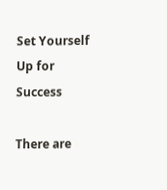Set Yourself Up for Success

There are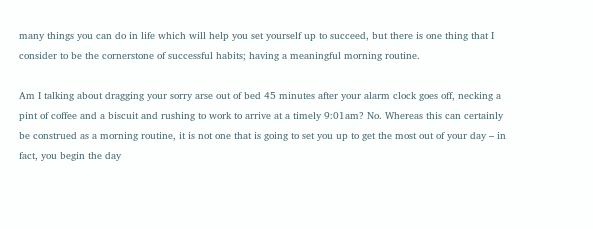many things you can do in life which will help you set yourself up to succeed, but there is one thing that I consider to be the cornerstone of successful habits; having a meaningful morning routine.

Am I talking about dragging your sorry arse out of bed 45 minutes after your alarm clock goes off, necking a pint of coffee and a biscuit and rushing to work to arrive at a timely 9:01am? No. Whereas this can certainly be construed as a morning routine, it is not one that is going to set you up to get the most out of your day – in fact, you begin the day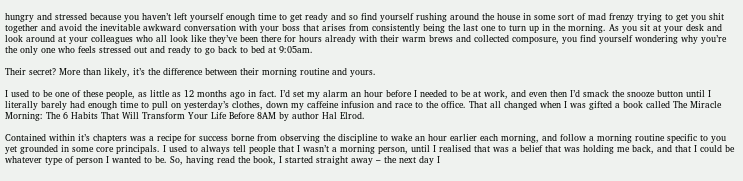hungry and stressed because you haven’t left yourself enough time to get ready and so find yourself rushing around the house in some sort of mad frenzy trying to get you shit together and avoid the inevitable awkward conversation with your boss that arises from consistently being the last one to turn up in the morning. As you sit at your desk and look around at your colleagues who all look like they’ve been there for hours already with their warm brews and collected composure, you find yourself wondering why you’re the only one who feels stressed out and ready to go back to bed at 9:05am.

Their secret? More than likely, it’s the difference between their morning routine and yours.

I used to be one of these people, as little as 12 months ago in fact. I’d set my alarm an hour before I needed to be at work, and even then I’d smack the snooze button until I literally barely had enough time to pull on yesterday’s clothes, down my caffeine infusion and race to the office. That all changed when I was gifted a book called The Miracle Morning: The 6 Habits That Will Transform Your Life Before 8AM by author Hal Elrod.

Contained within it’s chapters was a recipe for success borne from observing the discipline to wake an hour earlier each morning, and follow a morning routine specific to you yet grounded in some core principals. I used to always tell people that I wasn’t a morning person, until I realised that was a belief that was holding me back, and that I could be whatever type of person I wanted to be. So, having read the book, I started straight away – the next day I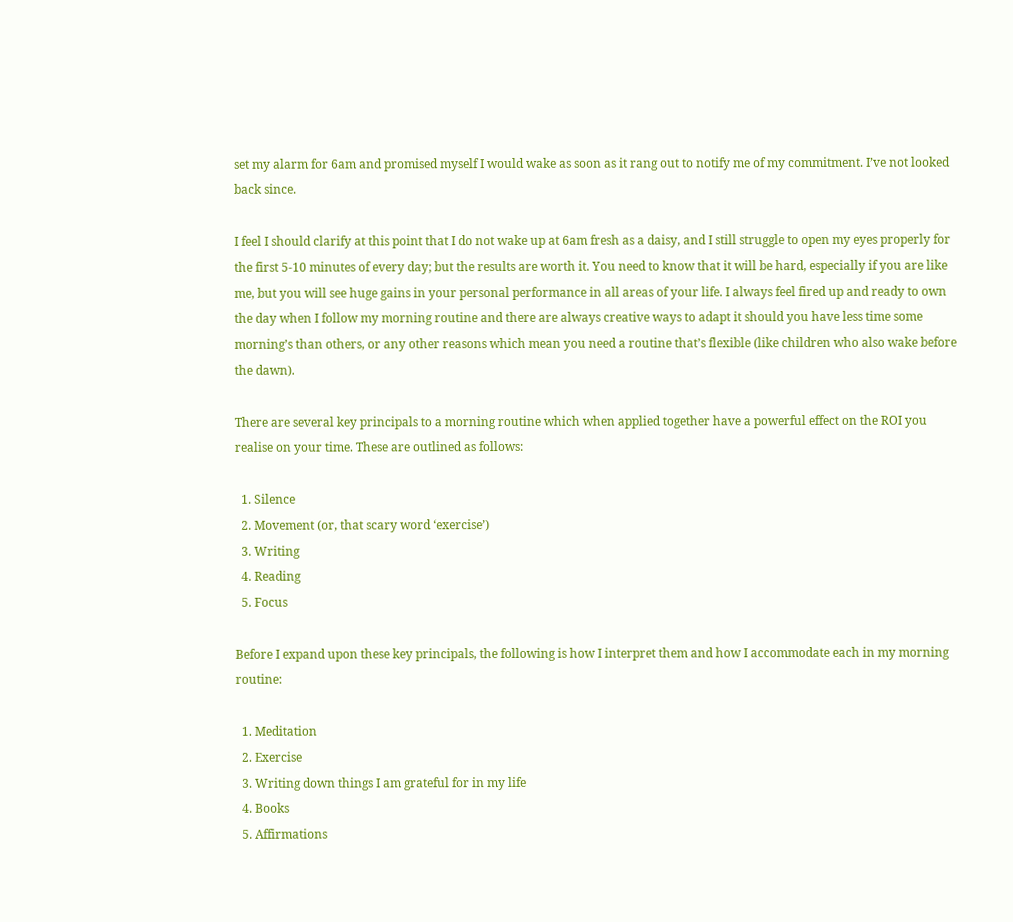set my alarm for 6am and promised myself I would wake as soon as it rang out to notify me of my commitment. I’ve not looked back since.

I feel I should clarify at this point that I do not wake up at 6am fresh as a daisy, and I still struggle to open my eyes properly for the first 5-10 minutes of every day; but the results are worth it. You need to know that it will be hard, especially if you are like me, but you will see huge gains in your personal performance in all areas of your life. I always feel fired up and ready to own the day when I follow my morning routine and there are always creative ways to adapt it should you have less time some morning’s than others, or any other reasons which mean you need a routine that’s flexible (like children who also wake before the dawn).

There are several key principals to a morning routine which when applied together have a powerful effect on the ROI you realise on your time. These are outlined as follows:

  1. Silence
  2. Movement (or, that scary word ‘exercise’)
  3. Writing
  4. Reading
  5. Focus

Before I expand upon these key principals, the following is how I interpret them and how I accommodate each in my morning routine:

  1. Meditation
  2. Exercise
  3. Writing down things I am grateful for in my life
  4. Books
  5. Affirmations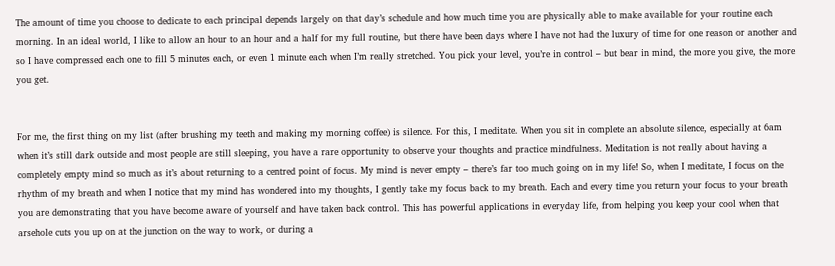The amount of time you choose to dedicate to each principal depends largely on that day’s schedule and how much time you are physically able to make available for your routine each morning. In an ideal world, I like to allow an hour to an hour and a half for my full routine, but there have been days where I have not had the luxury of time for one reason or another and so I have compressed each one to fill 5 minutes each, or even 1 minute each when I’m really stretched. You pick your level, you’re in control – but bear in mind, the more you give, the more you get.


For me, the first thing on my list (after brushing my teeth and making my morning coffee) is silence. For this, I meditate. When you sit in complete an absolute silence, especially at 6am when it’s still dark outside and most people are still sleeping, you have a rare opportunity to observe your thoughts and practice mindfulness. Meditation is not really about having a completely empty mind so much as it’s about returning to a centred point of focus. My mind is never empty – there’s far too much going on in my life! So, when I meditate, I focus on the rhythm of my breath and when I notice that my mind has wondered into my thoughts, I gently take my focus back to my breath. Each and every time you return your focus to your breath you are demonstrating that you have become aware of yourself and have taken back control. This has powerful applications in everyday life, from helping you keep your cool when that arsehole cuts you up on at the junction on the way to work, or during a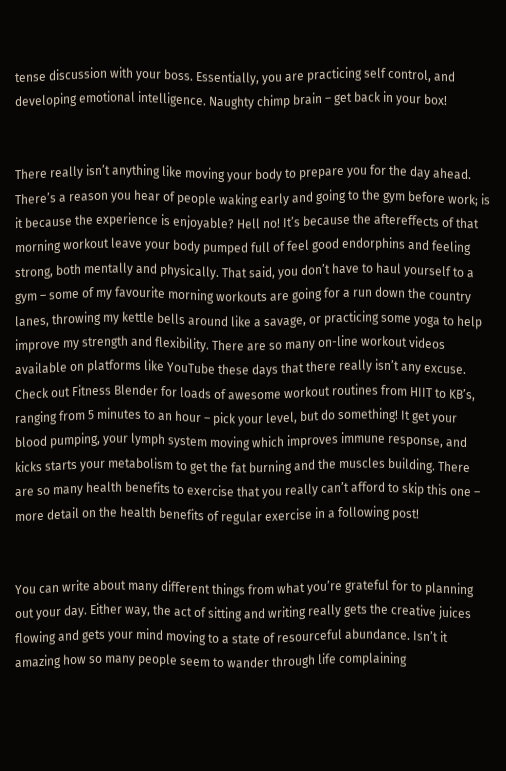tense discussion with your boss. Essentially, you are practicing self control, and developing emotional intelligence. Naughty chimp brain – get back in your box!


There really isn’t anything like moving your body to prepare you for the day ahead. There’s a reason you hear of people waking early and going to the gym before work; is it because the experience is enjoyable? Hell no! It’s because the aftereffects of that morning workout leave your body pumped full of feel good endorphins and feeling strong, both mentally and physically. That said, you don’t have to haul yourself to a gym – some of my favourite morning workouts are going for a run down the country lanes, throwing my kettle bells around like a savage, or practicing some yoga to help improve my strength and flexibility. There are so many on-line workout videos available on platforms like YouTube these days that there really isn’t any excuse. Check out Fitness Blender for loads of awesome workout routines from HIIT to KB’s, ranging from 5 minutes to an hour – pick your level, but do something! It get your blood pumping, your lymph system moving which improves immune response, and kicks starts your metabolism to get the fat burning and the muscles building. There are so many health benefits to exercise that you really can’t afford to skip this one – more detail on the health benefits of regular exercise in a following post!


You can write about many different things from what you’re grateful for to planning out your day. Either way, the act of sitting and writing really gets the creative juices flowing and gets your mind moving to a state of resourceful abundance. Isn’t it amazing how so many people seem to wander through life complaining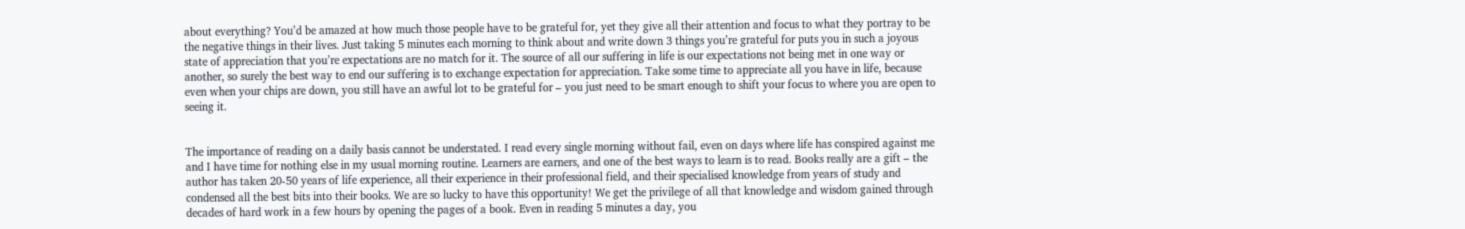about everything? You’d be amazed at how much those people have to be grateful for, yet they give all their attention and focus to what they portray to be the negative things in their lives. Just taking 5 minutes each morning to think about and write down 3 things you’re grateful for puts you in such a joyous state of appreciation that you’re expectations are no match for it. The source of all our suffering in life is our expectations not being met in one way or another, so surely the best way to end our suffering is to exchange expectation for appreciation. Take some time to appreciate all you have in life, because even when your chips are down, you still have an awful lot to be grateful for – you just need to be smart enough to shift your focus to where you are open to seeing it.


The importance of reading on a daily basis cannot be understated. I read every single morning without fail, even on days where life has conspired against me and I have time for nothing else in my usual morning routine. Learners are earners, and one of the best ways to learn is to read. Books really are a gift – the author has taken 20-50 years of life experience, all their experience in their professional field, and their specialised knowledge from years of study and condensed all the best bits into their books. We are so lucky to have this opportunity! We get the privilege of all that knowledge and wisdom gained through decades of hard work in a few hours by opening the pages of a book. Even in reading 5 minutes a day, you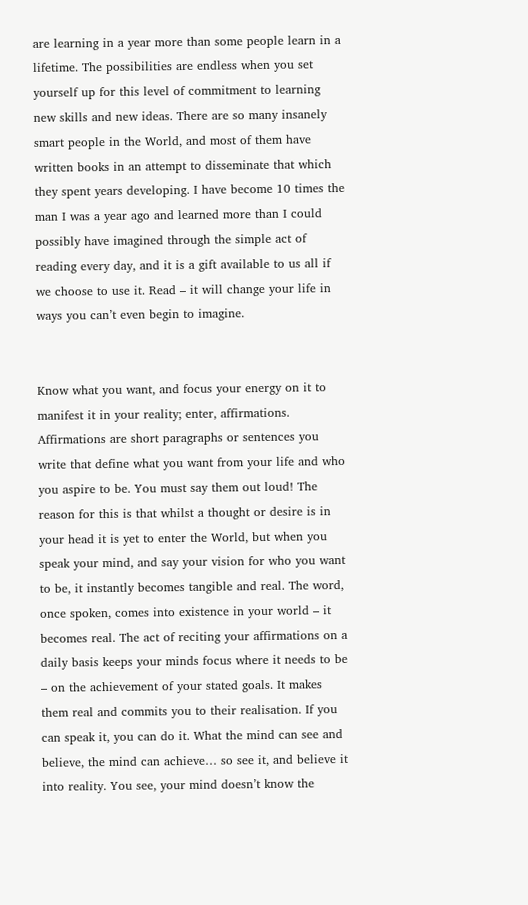are learning in a year more than some people learn in a lifetime. The possibilities are endless when you set yourself up for this level of commitment to learning new skills and new ideas. There are so many insanely smart people in the World, and most of them have written books in an attempt to disseminate that which they spent years developing. I have become 10 times the man I was a year ago and learned more than I could possibly have imagined through the simple act of reading every day, and it is a gift available to us all if we choose to use it. Read – it will change your life in ways you can’t even begin to imagine.


Know what you want, and focus your energy on it to manifest it in your reality; enter, affirmations. Affirmations are short paragraphs or sentences you write that define what you want from your life and who you aspire to be. You must say them out loud! The reason for this is that whilst a thought or desire is in your head it is yet to enter the World, but when you speak your mind, and say your vision for who you want to be, it instantly becomes tangible and real. The word, once spoken, comes into existence in your world – it becomes real. The act of reciting your affirmations on a daily basis keeps your minds focus where it needs to be – on the achievement of your stated goals. It makes them real and commits you to their realisation. If you can speak it, you can do it. What the mind can see and believe, the mind can achieve… so see it, and believe it into reality. You see, your mind doesn’t know the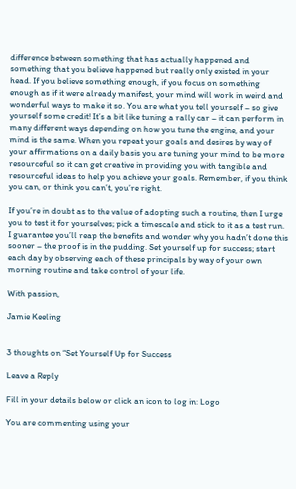difference between something that has actually happened and something that you believe happened but really only existed in your head. If you believe something enough, if you focus on something enough as if it were already manifest, your mind will work in weird and wonderful ways to make it so. You are what you tell yourself – so give yourself some credit! It’s a bit like tuning a rally car – it can perform in many different ways depending on how you tune the engine, and your mind is the same. When you repeat your goals and desires by way of your affirmations on a daily basis you are tuning your mind to be more resourceful so it can get creative in providing you with tangible and resourceful ideas to help you achieve your goals. Remember, if you think you can, or think you can’t, you’re right.

If you’re in doubt as to the value of adopting such a routine, then I urge you to test it for yourselves; pick a timescale and stick to it as a test run. I guarantee you’ll reap the benefits and wonder why you hadn’t done this sooner – the proof is in the pudding. Set yourself up for success; start each day by observing each of these principals by way of your own morning routine and take control of your life.

With passion,

Jamie Keeling


3 thoughts on “Set Yourself Up for Success

Leave a Reply

Fill in your details below or click an icon to log in: Logo

You are commenting using your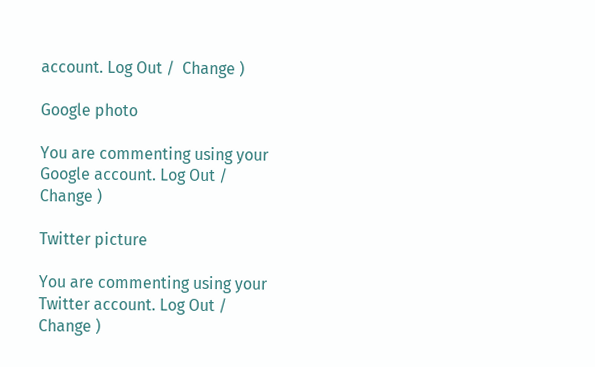account. Log Out /  Change )

Google photo

You are commenting using your Google account. Log Out /  Change )

Twitter picture

You are commenting using your Twitter account. Log Out /  Change )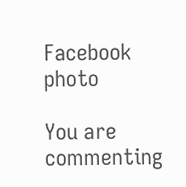Facebook photo

You are commenting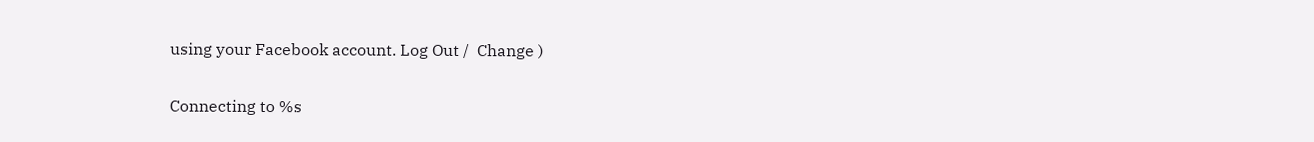using your Facebook account. Log Out /  Change )

Connecting to %s